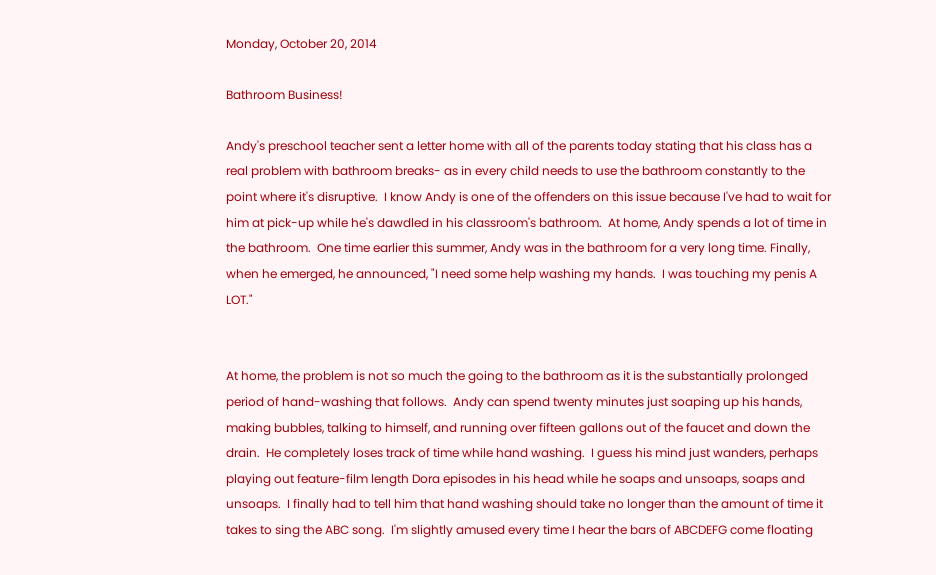Monday, October 20, 2014

Bathroom Business!

Andy's preschool teacher sent a letter home with all of the parents today stating that his class has a real problem with bathroom breaks- as in every child needs to use the bathroom constantly to the point where it's disruptive.  I know Andy is one of the offenders on this issue because I've had to wait for him at pick-up while he's dawdled in his classroom's bathroom.  At home, Andy spends a lot of time in the bathroom.  One time earlier this summer, Andy was in the bathroom for a very long time. Finally, when he emerged, he announced, "I need some help washing my hands.  I was touching my penis A LOT."


At home, the problem is not so much the going to the bathroom as it is the substantially prolonged period of hand-washing that follows.  Andy can spend twenty minutes just soaping up his hands, making bubbles, talking to himself, and running over fifteen gallons out of the faucet and down the drain.  He completely loses track of time while hand washing.  I guess his mind just wanders, perhaps playing out feature-film length Dora episodes in his head while he soaps and unsoaps, soaps and unsoaps.  I finally had to tell him that hand washing should take no longer than the amount of time it takes to sing the ABC song.  I'm slightly amused every time I hear the bars of ABCDEFG come floating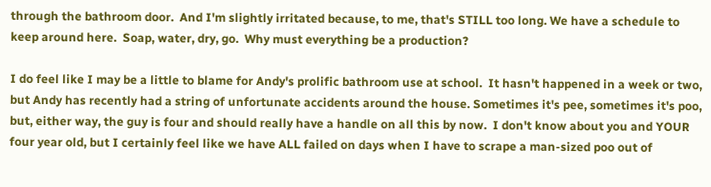through the bathroom door.  And I'm slightly irritated because, to me, that's STILL too long. We have a schedule to keep around here.  Soap, water, dry, go.  Why must everything be a production?

I do feel like I may be a little to blame for Andy's prolific bathroom use at school.  It hasn't happened in a week or two, but Andy has recently had a string of unfortunate accidents around the house. Sometimes it's pee, sometimes it's poo, but, either way, the guy is four and should really have a handle on all this by now.  I don't know about you and YOUR four year old, but I certainly feel like we have ALL failed on days when I have to scrape a man-sized poo out of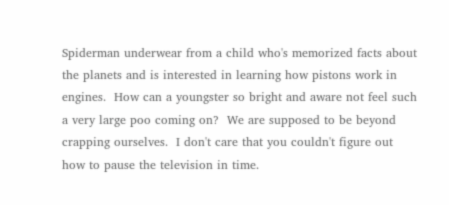Spiderman underwear from a child who's memorized facts about the planets and is interested in learning how pistons work in engines.  How can a youngster so bright and aware not feel such a very large poo coming on?  We are supposed to be beyond crapping ourselves.  I don't care that you couldn't figure out how to pause the television in time.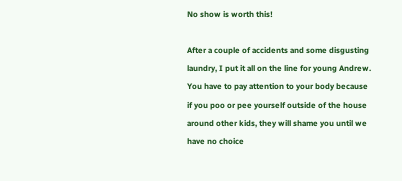No show is worth this!

After a couple of accidents and some disgusting laundry, I put it all on the line for young Andrew. You have to pay attention to your body because if you poo or pee yourself outside of the house around other kids, they will shame you until we have no choice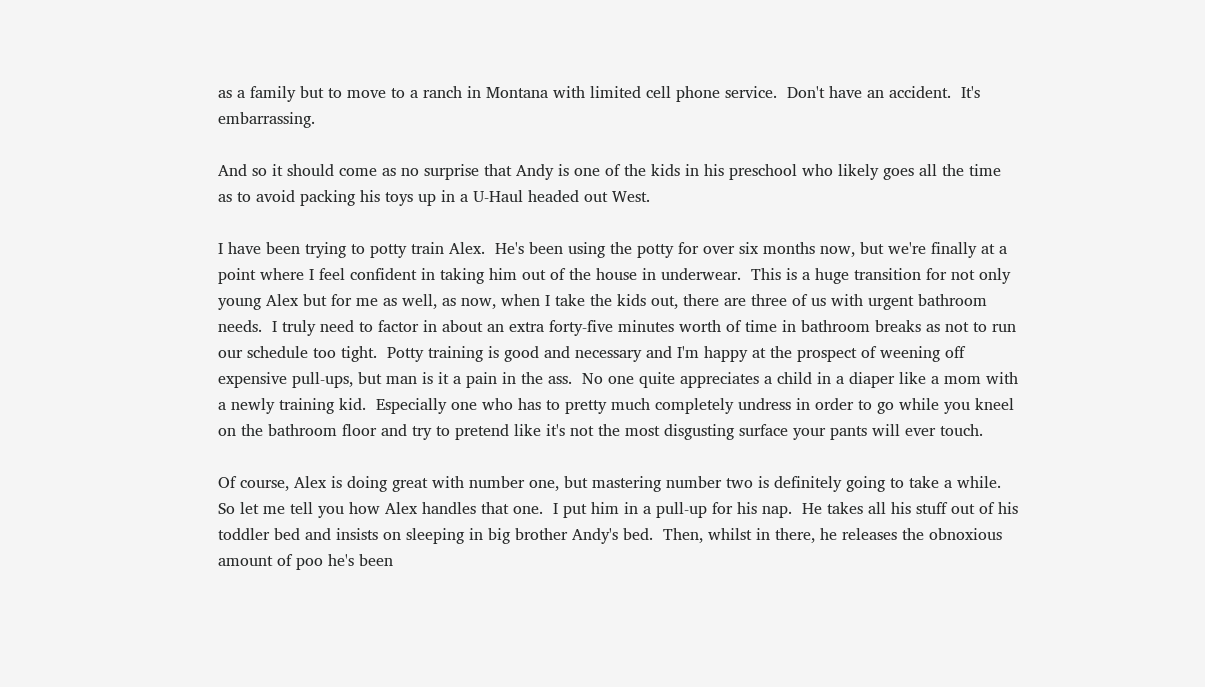as a family but to move to a ranch in Montana with limited cell phone service.  Don't have an accident.  It's embarrassing.

And so it should come as no surprise that Andy is one of the kids in his preschool who likely goes all the time as to avoid packing his toys up in a U-Haul headed out West.

I have been trying to potty train Alex.  He's been using the potty for over six months now, but we're finally at a point where I feel confident in taking him out of the house in underwear.  This is a huge transition for not only young Alex but for me as well, as now, when I take the kids out, there are three of us with urgent bathroom needs.  I truly need to factor in about an extra forty-five minutes worth of time in bathroom breaks as not to run our schedule too tight.  Potty training is good and necessary and I'm happy at the prospect of weening off expensive pull-ups, but man is it a pain in the ass.  No one quite appreciates a child in a diaper like a mom with a newly training kid.  Especially one who has to pretty much completely undress in order to go while you kneel on the bathroom floor and try to pretend like it's not the most disgusting surface your pants will ever touch.

Of course, Alex is doing great with number one, but mastering number two is definitely going to take a while.  So let me tell you how Alex handles that one.  I put him in a pull-up for his nap.  He takes all his stuff out of his toddler bed and insists on sleeping in big brother Andy's bed.  Then, whilst in there, he releases the obnoxious amount of poo he's been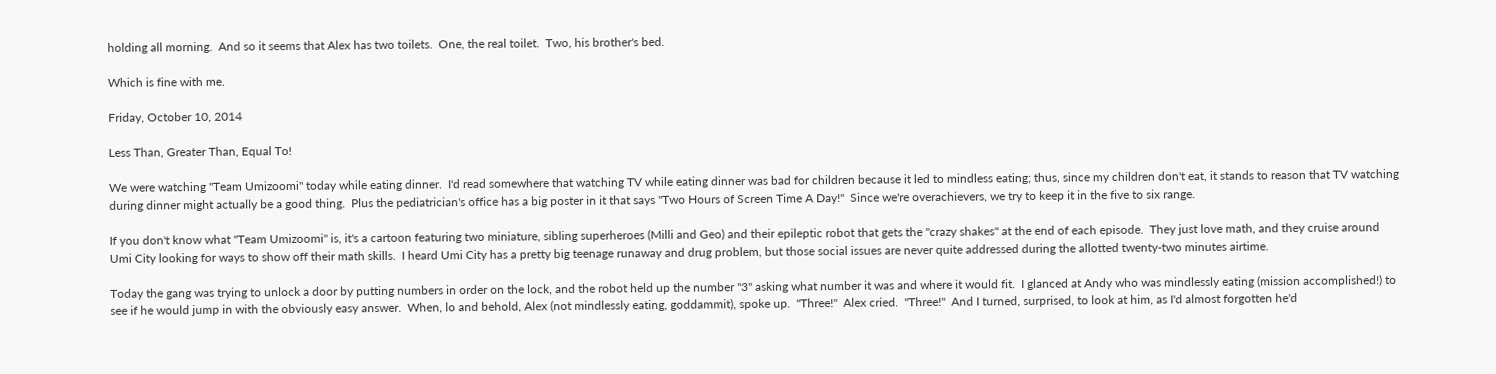holding all morning.  And so it seems that Alex has two toilets.  One, the real toilet.  Two, his brother's bed.

Which is fine with me.

Friday, October 10, 2014

Less Than, Greater Than, Equal To!

We were watching "Team Umizoomi" today while eating dinner.  I'd read somewhere that watching TV while eating dinner was bad for children because it led to mindless eating; thus, since my children don't eat, it stands to reason that TV watching during dinner might actually be a good thing.  Plus the pediatrician's office has a big poster in it that says "Two Hours of Screen Time A Day!"  Since we're overachievers, we try to keep it in the five to six range.

If you don't know what "Team Umizoomi" is, it's a cartoon featuring two miniature, sibling superheroes (Milli and Geo) and their epileptic robot that gets the "crazy shakes" at the end of each episode.  They just love math, and they cruise around Umi City looking for ways to show off their math skills.  I heard Umi City has a pretty big teenage runaway and drug problem, but those social issues are never quite addressed during the allotted twenty-two minutes airtime.

Today the gang was trying to unlock a door by putting numbers in order on the lock, and the robot held up the number "3" asking what number it was and where it would fit.  I glanced at Andy who was mindlessly eating (mission accomplished!) to see if he would jump in with the obviously easy answer.  When, lo and behold, Alex (not mindlessly eating, goddammit), spoke up.  "Three!"  Alex cried.  "Three!"  And I turned, surprised, to look at him, as I'd almost forgotten he'd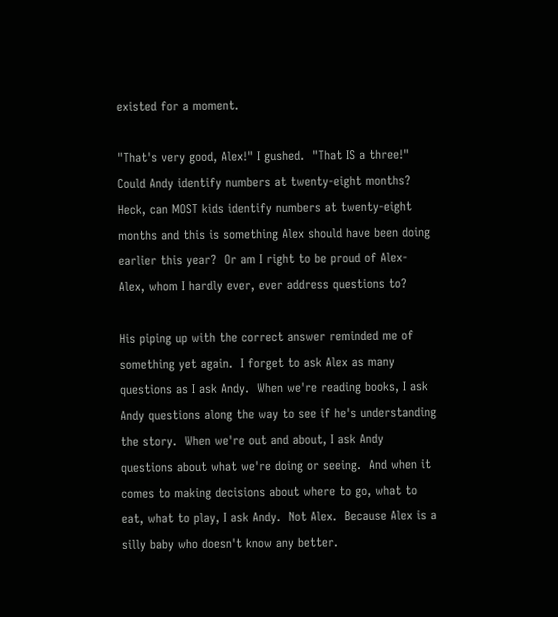existed for a moment.

"That's very good, Alex!" I gushed.  "That IS a three!"  Could Andy identify numbers at twenty-eight months?  Heck, can MOST kids identify numbers at twenty-eight months and this is something Alex should have been doing earlier this year?  Or am I right to be proud of Alex- Alex, whom I hardly ever, ever address questions to?

His piping up with the correct answer reminded me of something yet again.  I forget to ask Alex as many questions as I ask Andy.  When we're reading books, I ask Andy questions along the way to see if he's understanding the story.  When we're out and about, I ask Andy questions about what we're doing or seeing.  And when it comes to making decisions about where to go, what to eat, what to play, I ask Andy.  Not Alex.  Because Alex is a silly baby who doesn't know any better.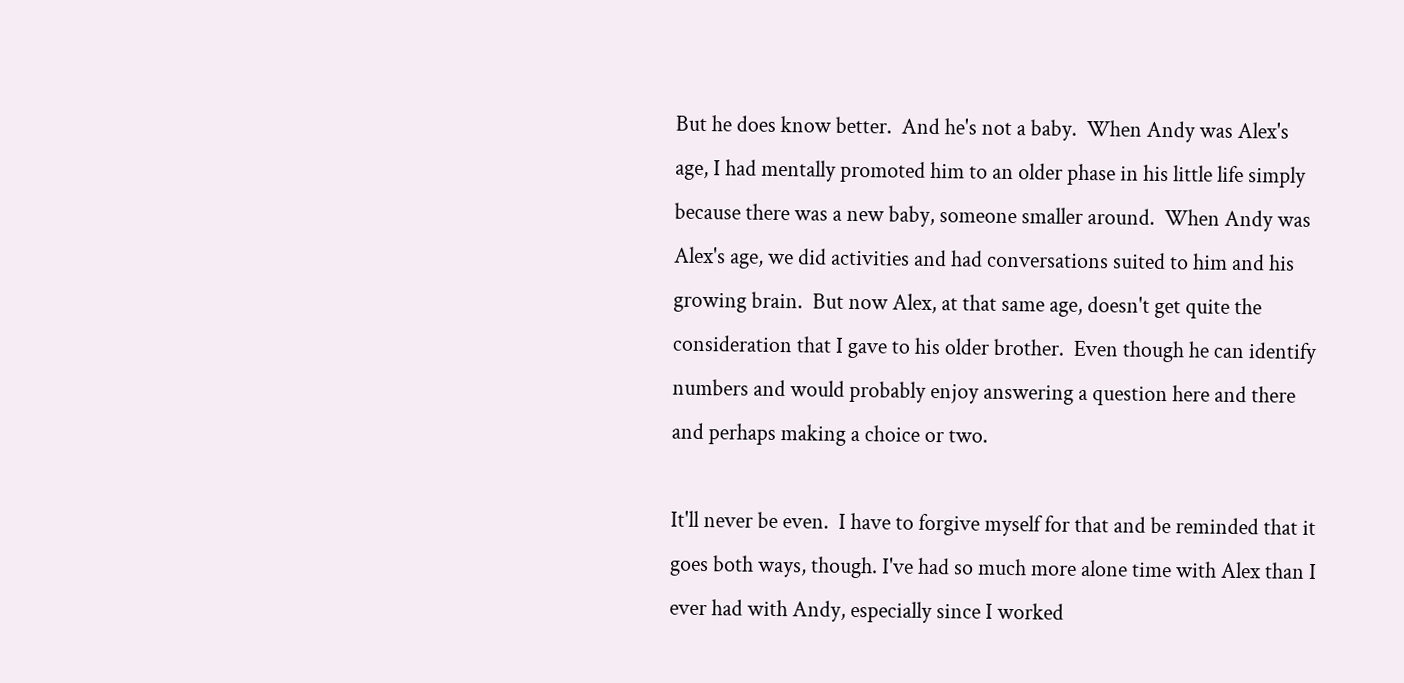But he does know better.  And he's not a baby.  When Andy was Alex's age, I had mentally promoted him to an older phase in his little life simply because there was a new baby, someone smaller around.  When Andy was Alex's age, we did activities and had conversations suited to him and his growing brain.  But now Alex, at that same age, doesn't get quite the consideration that I gave to his older brother.  Even though he can identify numbers and would probably enjoy answering a question here and there and perhaps making a choice or two.

It'll never be even.  I have to forgive myself for that and be reminded that it goes both ways, though. I've had so much more alone time with Alex than I ever had with Andy, especially since I worked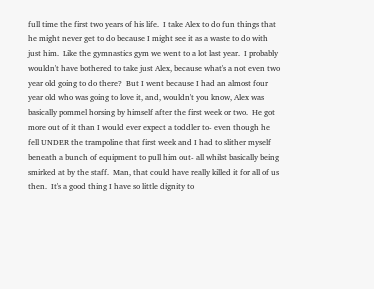full time the first two years of his life.  I take Alex to do fun things that he might never get to do because I might see it as a waste to do with just him.  Like the gymnastics gym we went to a lot last year.  I probably wouldn't have bothered to take just Alex, because what's a not even two year old going to do there?  But I went because I had an almost four year old who was going to love it, and, wouldn't you know, Alex was basically pommel horsing by himself after the first week or two.  He got more out of it than I would ever expect a toddler to- even though he fell UNDER the trampoline that first week and I had to slither myself beneath a bunch of equipment to pull him out- all whilst basically being smirked at by the staff.  Man, that could have really killed it for all of us then.  It's a good thing I have so little dignity to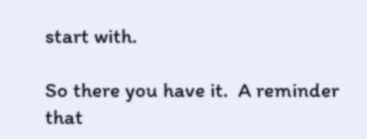start with.

So there you have it.  A reminder that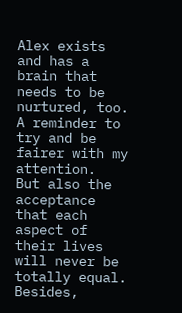Alex exists and has a brain that needs to be nurtured, too.  A reminder to try and be fairer with my attention.  But also the acceptance that each aspect of their lives will never be totally equal.  Besides,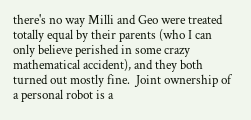there's no way Milli and Geo were treated totally equal by their parents (who I can only believe perished in some crazy mathematical accident), and they both turned out mostly fine.  Joint ownership of a personal robot is a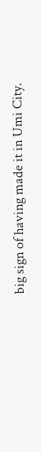big sign of having made it in Umi City.